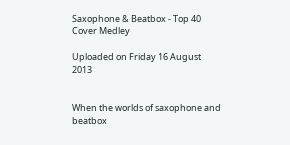Saxophone & Beatbox - Top 40 Cover Medley

Uploaded on Friday 16 August 2013


When the worlds of saxophone and beatbox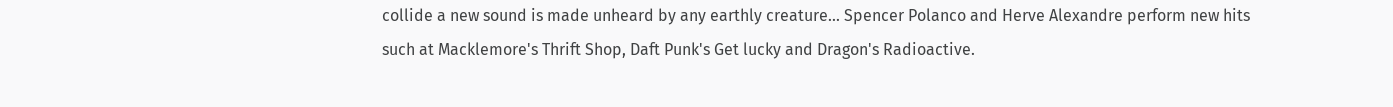collide a new sound is made unheard by any earthly creature... Spencer Polanco and Herve Alexandre perform new hits such at Macklemore's Thrift Shop, Daft Punk's Get lucky and Dragon's Radioactive.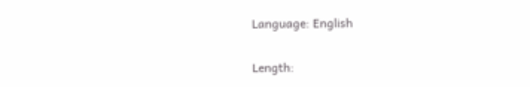Language: English

Length: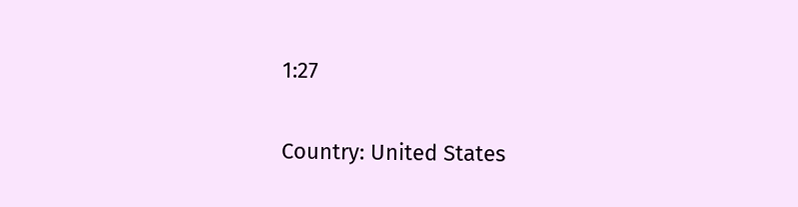1:27

Country: United States